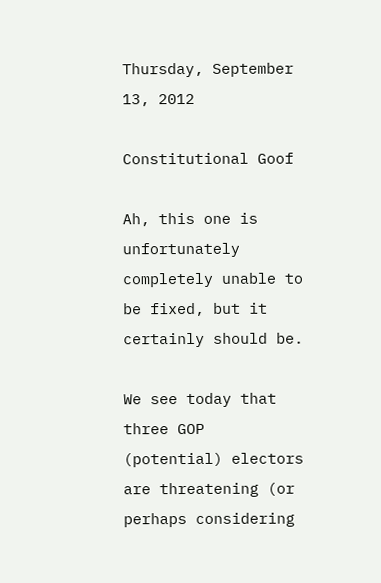Thursday, September 13, 2012

Constitutional Goof

Ah, this one is unfortunately completely unable to be fixed, but it certainly should be.

We see today that three GOP (potential) electors are threatening (or perhaps considering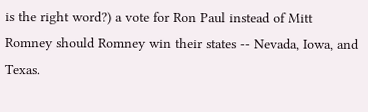is the right word?) a vote for Ron Paul instead of Mitt Romney should Romney win their states -- Nevada, Iowa, and Texas.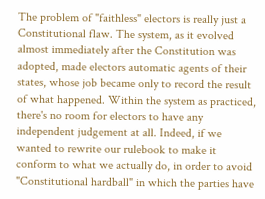The problem of "faithless" electors is really just a Constitutional flaw. The system, as it evolved almost immediately after the Constitution was adopted, made electors automatic agents of their states, whose job became only to record the result of what happened. Within the system as practiced, there's no room for electors to have any independent judgement at all. Indeed, if we wanted to rewrite our rulebook to make it conform to what we actually do, in order to avoid "Constitutional hardball" in which the parties have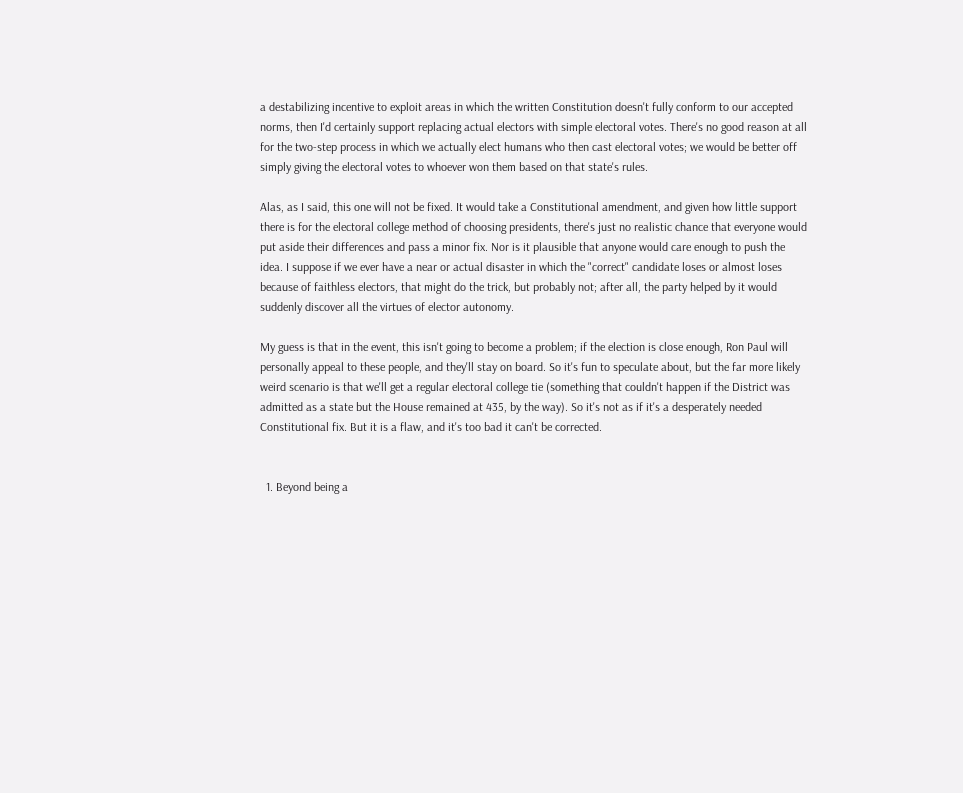a destabilizing incentive to exploit areas in which the written Constitution doesn't fully conform to our accepted norms, then I'd certainly support replacing actual electors with simple electoral votes. There's no good reason at all for the two-step process in which we actually elect humans who then cast electoral votes; we would be better off simply giving the electoral votes to whoever won them based on that state's rules.

Alas, as I said, this one will not be fixed. It would take a Constitutional amendment, and given how little support there is for the electoral college method of choosing presidents, there's just no realistic chance that everyone would put aside their differences and pass a minor fix. Nor is it plausible that anyone would care enough to push the idea. I suppose if we ever have a near or actual disaster in which the "correct" candidate loses or almost loses because of faithless electors, that might do the trick, but probably not; after all, the party helped by it would suddenly discover all the virtues of elector autonomy.

My guess is that in the event, this isn't going to become a problem; if the election is close enough, Ron Paul will personally appeal to these people, and they'll stay on board. So it's fun to speculate about, but the far more likely weird scenario is that we'll get a regular electoral college tie (something that couldn't happen if the District was admitted as a state but the House remained at 435, by the way). So it's not as if it's a desperately needed Constitutional fix. But it is a flaw, and it's too bad it can't be corrected.


  1. Beyond being a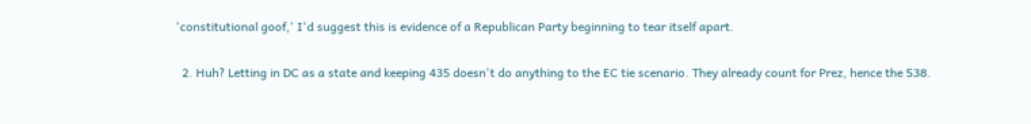'constitutional goof,' I'd suggest this is evidence of a Republican Party beginning to tear itself apart.

  2. Huh? Letting in DC as a state and keeping 435 doesn't do anything to the EC tie scenario. They already count for Prez, hence the 538.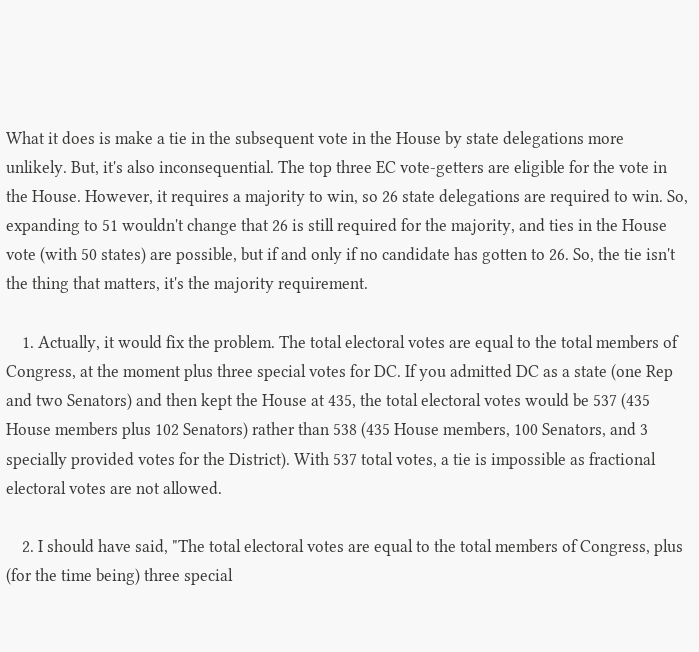What it does is make a tie in the subsequent vote in the House by state delegations more unlikely. But, it's also inconsequential. The top three EC vote-getters are eligible for the vote in the House. However, it requires a majority to win, so 26 state delegations are required to win. So, expanding to 51 wouldn't change that 26 is still required for the majority, and ties in the House vote (with 50 states) are possible, but if and only if no candidate has gotten to 26. So, the tie isn't the thing that matters, it's the majority requirement.

    1. Actually, it would fix the problem. The total electoral votes are equal to the total members of Congress, at the moment plus three special votes for DC. If you admitted DC as a state (one Rep and two Senators) and then kept the House at 435, the total electoral votes would be 537 (435 House members plus 102 Senators) rather than 538 (435 House members, 100 Senators, and 3 specially provided votes for the District). With 537 total votes, a tie is impossible as fractional electoral votes are not allowed.

    2. I should have said, "The total electoral votes are equal to the total members of Congress, plus (for the time being) three special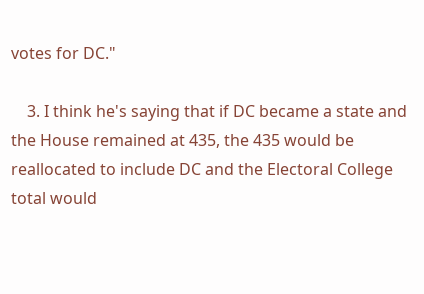votes for DC."

    3. I think he's saying that if DC became a state and the House remained at 435, the 435 would be reallocated to include DC and the Electoral College total would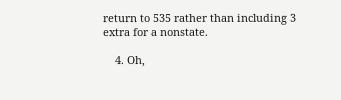return to 535 rather than including 3 extra for a nonstate.

    4. Oh,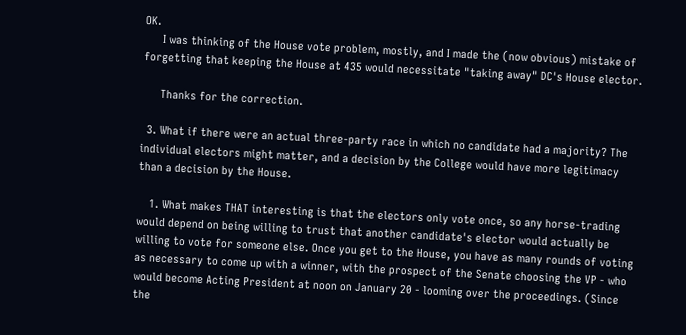OK.
      I was thinking of the House vote problem, mostly, and I made the (now obvious) mistake of forgetting that keeping the House at 435 would necessitate "taking away" DC's House elector.

      Thanks for the correction.

  3. What if there were an actual three-party race in which no candidate had a majority? The individual electors might matter, and a decision by the College would have more legitimacy than a decision by the House.

    1. What makes THAT interesting is that the electors only vote once, so any horse-trading would depend on being willing to trust that another candidate's elector would actually be willing to vote for someone else. Once you get to the House, you have as many rounds of voting as necessary to come up with a winner, with the prospect of the Senate choosing the VP - who would become Acting President at noon on January 20 - looming over the proceedings. (Since the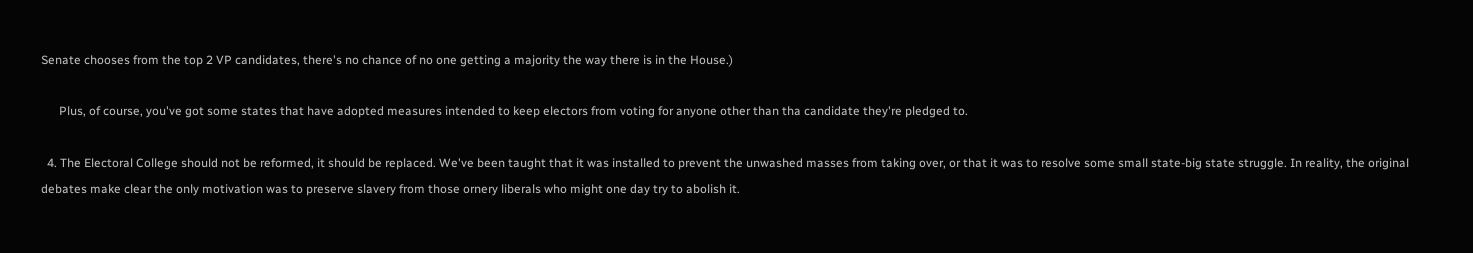Senate chooses from the top 2 VP candidates, there's no chance of no one getting a majority the way there is in the House.)

      Plus, of course, you've got some states that have adopted measures intended to keep electors from voting for anyone other than tha candidate they're pledged to.

  4. The Electoral College should not be reformed, it should be replaced. We've been taught that it was installed to prevent the unwashed masses from taking over, or that it was to resolve some small state-big state struggle. In reality, the original debates make clear the only motivation was to preserve slavery from those ornery liberals who might one day try to abolish it.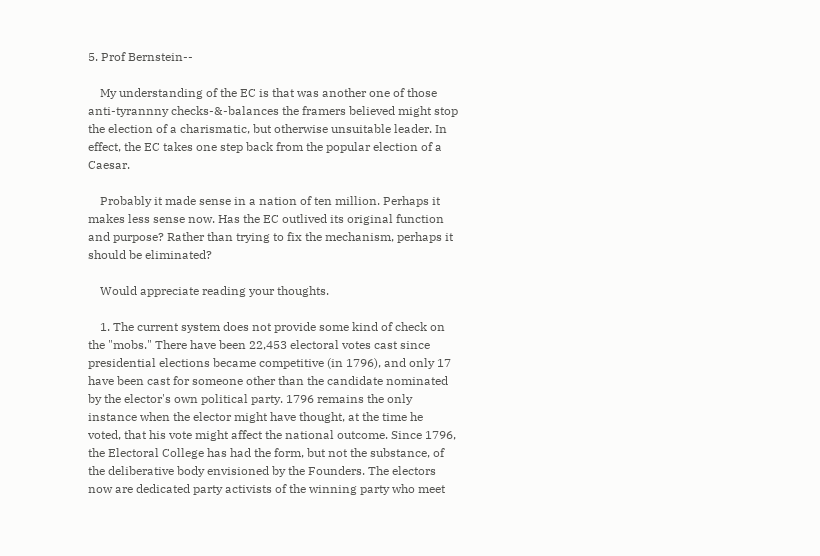5. Prof Bernstein--

    My understanding of the EC is that was another one of those anti-tyrannny checks-&-balances the framers believed might stop the election of a charismatic, but otherwise unsuitable leader. In effect, the EC takes one step back from the popular election of a Caesar.

    Probably it made sense in a nation of ten million. Perhaps it makes less sense now. Has the EC outlived its original function and purpose? Rather than trying to fix the mechanism, perhaps it should be eliminated?

    Would appreciate reading your thoughts.

    1. The current system does not provide some kind of check on the "mobs." There have been 22,453 electoral votes cast since presidential elections became competitive (in 1796), and only 17 have been cast for someone other than the candidate nominated by the elector's own political party. 1796 remains the only instance when the elector might have thought, at the time he voted, that his vote might affect the national outcome. Since 1796, the Electoral College has had the form, but not the substance, of the deliberative body envisioned by the Founders. The electors now are dedicated party activists of the winning party who meet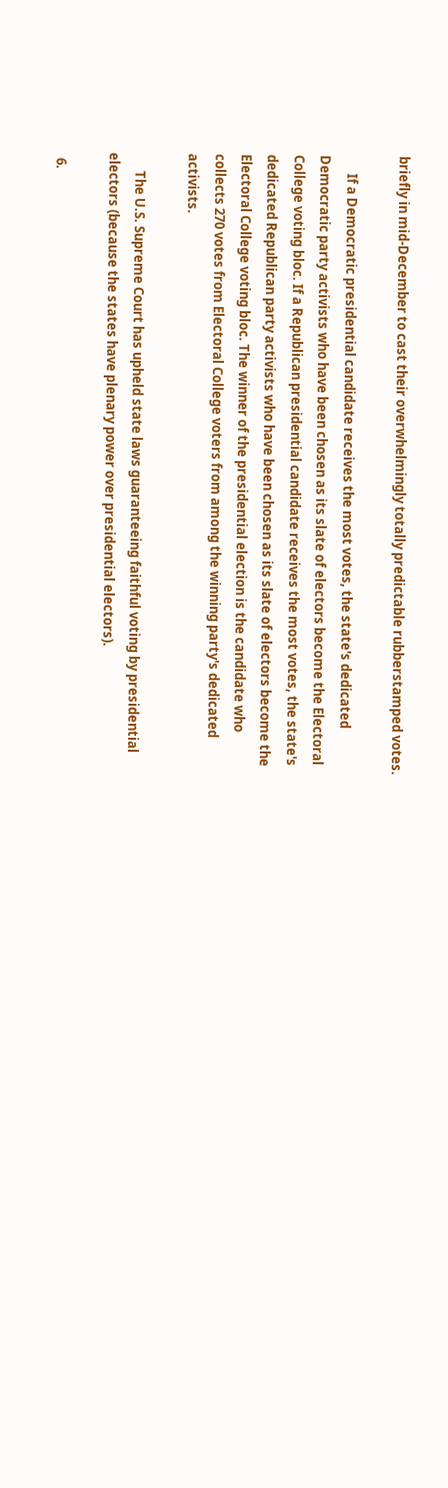briefly in mid-December to cast their overwhelmingly totally predictable rubberstamped votes.

      If a Democratic presidential candidate receives the most votes, the state's dedicated Democratic party activists who have been chosen as its slate of electors become the Electoral College voting bloc. If a Republican presidential candidate receives the most votes, the state's dedicated Republican party activists who have been chosen as its slate of electors become the Electoral College voting bloc. The winner of the presidential election is the candidate who collects 270 votes from Electoral College voters from among the winning party's dedicated activists.

      The U.S. Supreme Court has upheld state laws guaranteeing faithful voting by presidential electors (because the states have plenary power over presidential electors).

  6.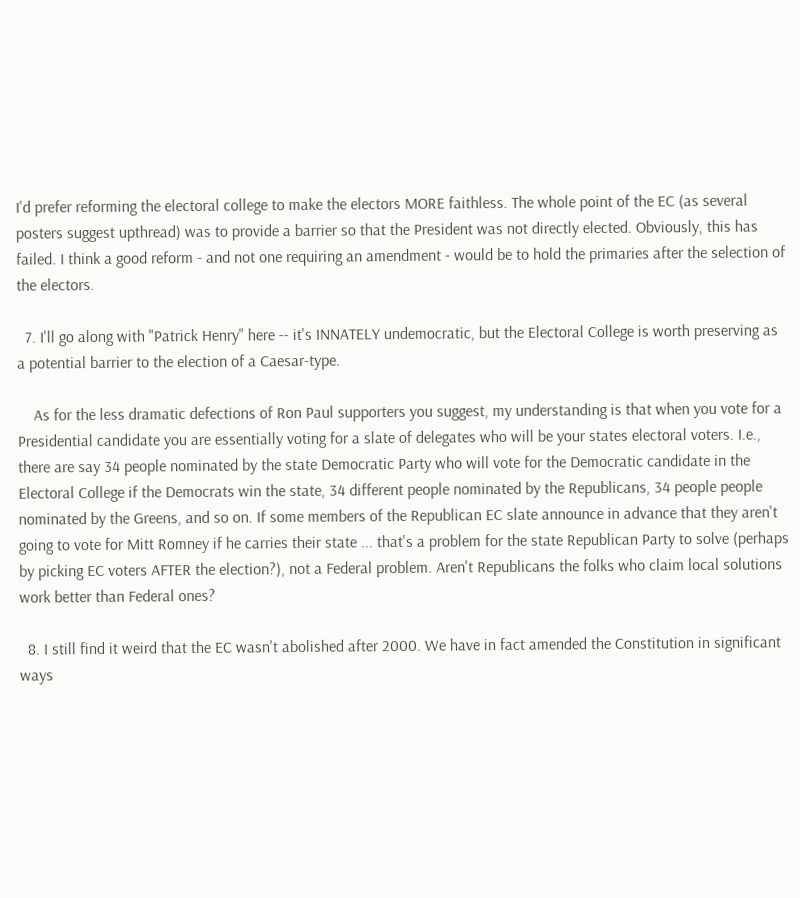I'd prefer reforming the electoral college to make the electors MORE faithless. The whole point of the EC (as several posters suggest upthread) was to provide a barrier so that the President was not directly elected. Obviously, this has failed. I think a good reform - and not one requiring an amendment - would be to hold the primaries after the selection of the electors.

  7. I'll go along with "Patrick Henry" here -- it's INNATELY undemocratic, but the Electoral College is worth preserving as a potential barrier to the election of a Caesar-type.

    As for the less dramatic defections of Ron Paul supporters you suggest, my understanding is that when you vote for a Presidential candidate you are essentially voting for a slate of delegates who will be your states electoral voters. I.e., there are say 34 people nominated by the state Democratic Party who will vote for the Democratic candidate in the Electoral College if the Democrats win the state, 34 different people nominated by the Republicans, 34 people people nominated by the Greens, and so on. If some members of the Republican EC slate announce in advance that they aren't going to vote for Mitt Romney if he carries their state ... that's a problem for the state Republican Party to solve (perhaps by picking EC voters AFTER the election?), not a Federal problem. Aren't Republicans the folks who claim local solutions work better than Federal ones?

  8. I still find it weird that the EC wasn't abolished after 2000. We have in fact amended the Constitution in significant ways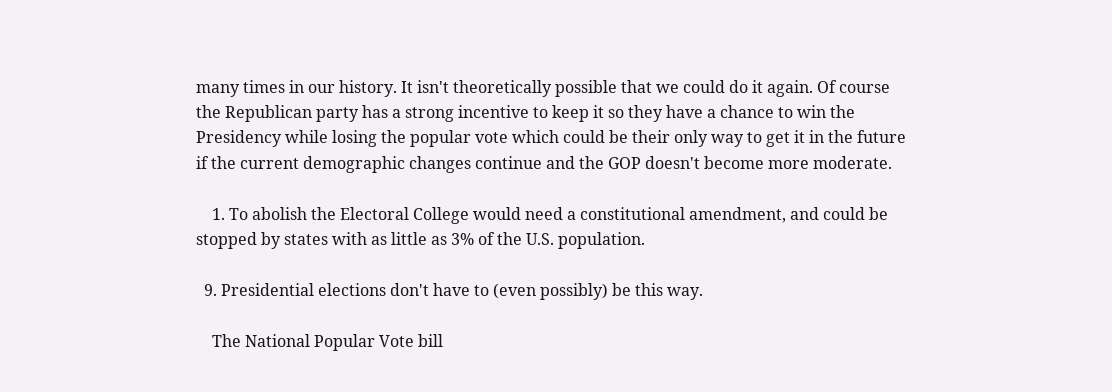many times in our history. It isn't theoretically possible that we could do it again. Of course the Republican party has a strong incentive to keep it so they have a chance to win the Presidency while losing the popular vote which could be their only way to get it in the future if the current demographic changes continue and the GOP doesn't become more moderate.

    1. To abolish the Electoral College would need a constitutional amendment, and could be stopped by states with as little as 3% of the U.S. population.

  9. Presidential elections don't have to (even possibly) be this way.

    The National Popular Vote bill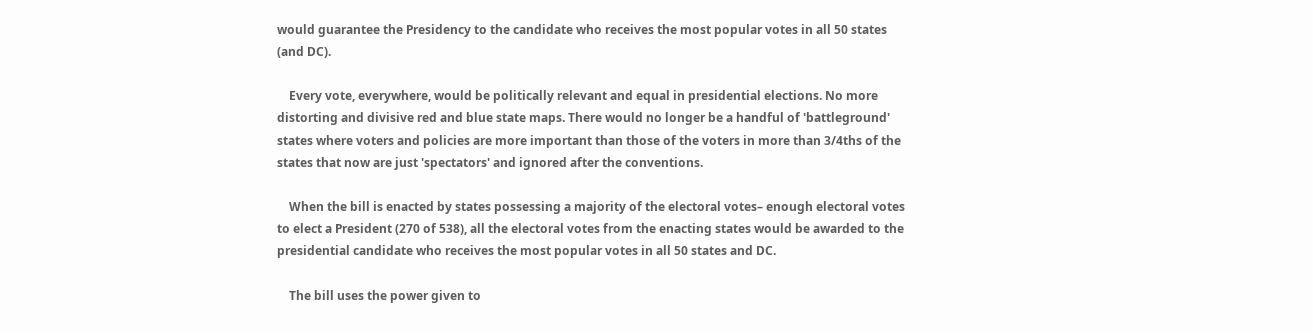would guarantee the Presidency to the candidate who receives the most popular votes in all 50 states (and DC).

    Every vote, everywhere, would be politically relevant and equal in presidential elections. No more distorting and divisive red and blue state maps. There would no longer be a handful of 'battleground' states where voters and policies are more important than those of the voters in more than 3/4ths of the states that now are just 'spectators' and ignored after the conventions.

    When the bill is enacted by states possessing a majority of the electoral votes– enough electoral votes to elect a President (270 of 538), all the electoral votes from the enacting states would be awarded to the presidential candidate who receives the most popular votes in all 50 states and DC.

    The bill uses the power given to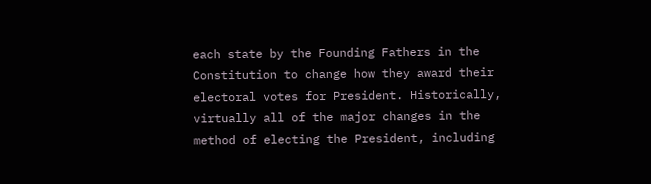each state by the Founding Fathers in the Constitution to change how they award their electoral votes for President. Historically, virtually all of the major changes in the method of electing the President, including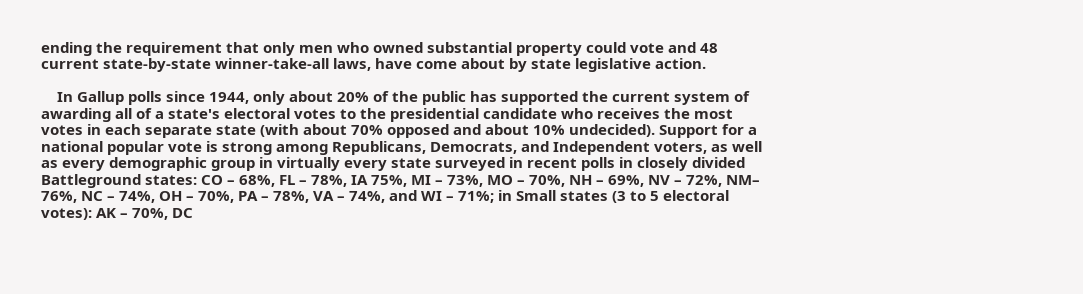ending the requirement that only men who owned substantial property could vote and 48 current state-by-state winner-take-all laws, have come about by state legislative action.

    In Gallup polls since 1944, only about 20% of the public has supported the current system of awarding all of a state's electoral votes to the presidential candidate who receives the most votes in each separate state (with about 70% opposed and about 10% undecided). Support for a national popular vote is strong among Republicans, Democrats, and Independent voters, as well as every demographic group in virtually every state surveyed in recent polls in closely divided Battleground states: CO – 68%, FL – 78%, IA 75%, MI – 73%, MO – 70%, NH – 69%, NV – 72%, NM– 76%, NC – 74%, OH – 70%, PA – 78%, VA – 74%, and WI – 71%; in Small states (3 to 5 electoral votes): AK – 70%, DC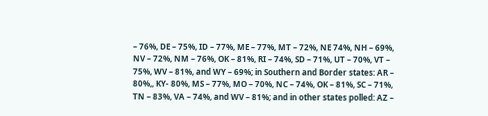– 76%, DE – 75%, ID – 77%, ME – 77%, MT – 72%, NE 74%, NH – 69%, NV – 72%, NM – 76%, OK – 81%, RI – 74%, SD – 71%, UT – 70%, VT – 75%, WV – 81%, and WY – 69%; in Southern and Border states: AR – 80%,, KY- 80%, MS – 77%, MO – 70%, NC – 74%, OK – 81%, SC – 71%, TN – 83%, VA – 74%, and WV – 81%; and in other states polled: AZ –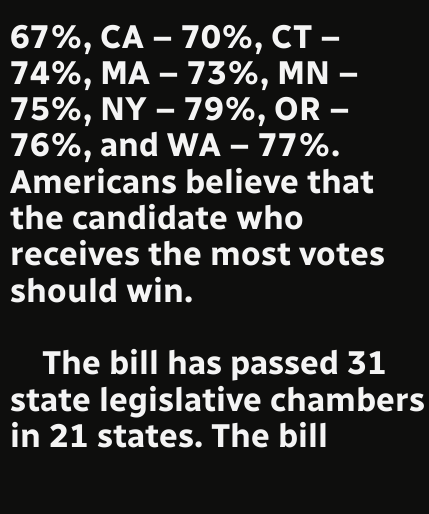67%, CA – 70%, CT – 74%, MA – 73%, MN – 75%, NY – 79%, OR – 76%, and WA – 77%. Americans believe that the candidate who receives the most votes should win.

    The bill has passed 31 state legislative chambers in 21 states. The bill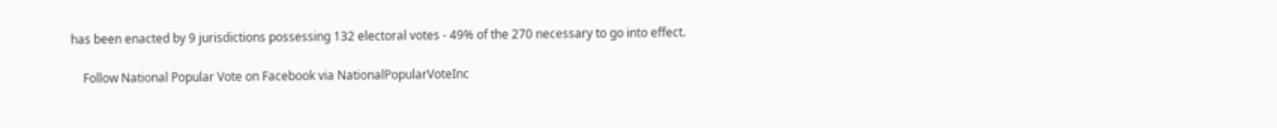has been enacted by 9 jurisdictions possessing 132 electoral votes - 49% of the 270 necessary to go into effect.

    Follow National Popular Vote on Facebook via NationalPopularVoteInc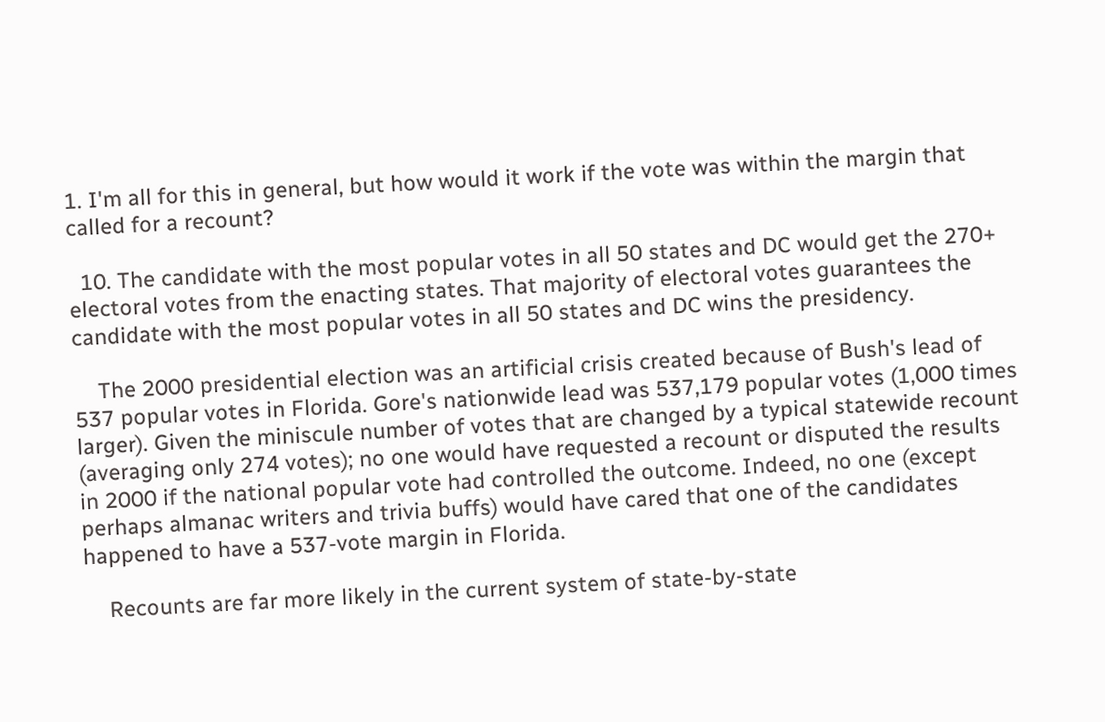1. I'm all for this in general, but how would it work if the vote was within the margin that called for a recount?

  10. The candidate with the most popular votes in all 50 states and DC would get the 270+ electoral votes from the enacting states. That majority of electoral votes guarantees the candidate with the most popular votes in all 50 states and DC wins the presidency.

    The 2000 presidential election was an artificial crisis created because of Bush's lead of 537 popular votes in Florida. Gore's nationwide lead was 537,179 popular votes (1,000 times larger). Given the miniscule number of votes that are changed by a typical statewide recount (averaging only 274 votes); no one would have requested a recount or disputed the results in 2000 if the national popular vote had controlled the outcome. Indeed, no one (except perhaps almanac writers and trivia buffs) would have cared that one of the candidates happened to have a 537-vote margin in Florida.

    Recounts are far more likely in the current system of state-by-state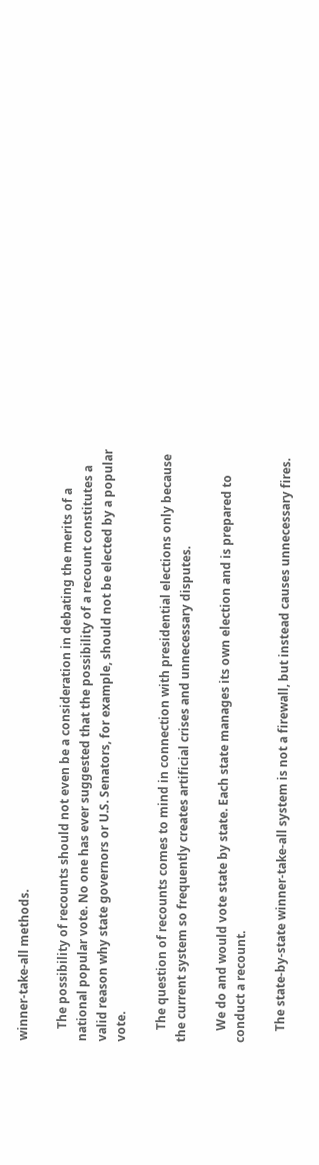winner-take-all methods.

    The possibility of recounts should not even be a consideration in debating the merits of a national popular vote. No one has ever suggested that the possibility of a recount constitutes a valid reason why state governors or U.S. Senators, for example, should not be elected by a popular vote.

    The question of recounts comes to mind in connection with presidential elections only because the current system so frequently creates artificial crises and unnecessary disputes.

    We do and would vote state by state. Each state manages its own election and is prepared to conduct a recount.

    The state-by-state winner-take-all system is not a firewall, but instead causes unnecessary fires.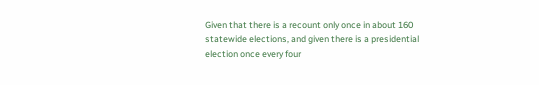Given that there is a recount only once in about 160 statewide elections, and given there is a presidential election once every four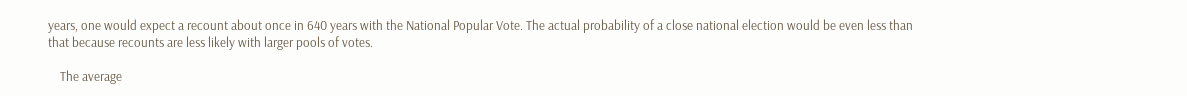years, one would expect a recount about once in 640 years with the National Popular Vote. The actual probability of a close national election would be even less than that because recounts are less likely with larger pools of votes.

    The average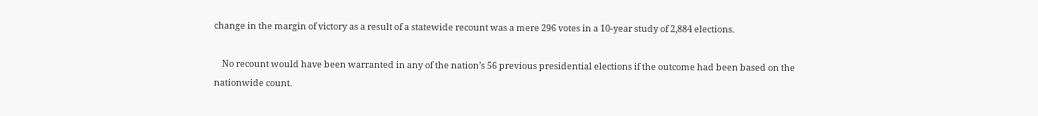change in the margin of victory as a result of a statewide recount was a mere 296 votes in a 10-year study of 2,884 elections.

    No recount would have been warranted in any of the nation’s 56 previous presidential elections if the outcome had been based on the nationwide count.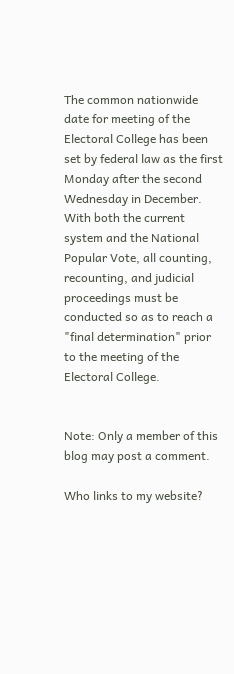The common nationwide date for meeting of the Electoral College has been set by federal law as the first Monday after the second Wednesday in December. With both the current system and the National Popular Vote, all counting, recounting, and judicial proceedings must be conducted so as to reach a "final determination" prior to the meeting of the Electoral College.


Note: Only a member of this blog may post a comment.

Who links to my website?